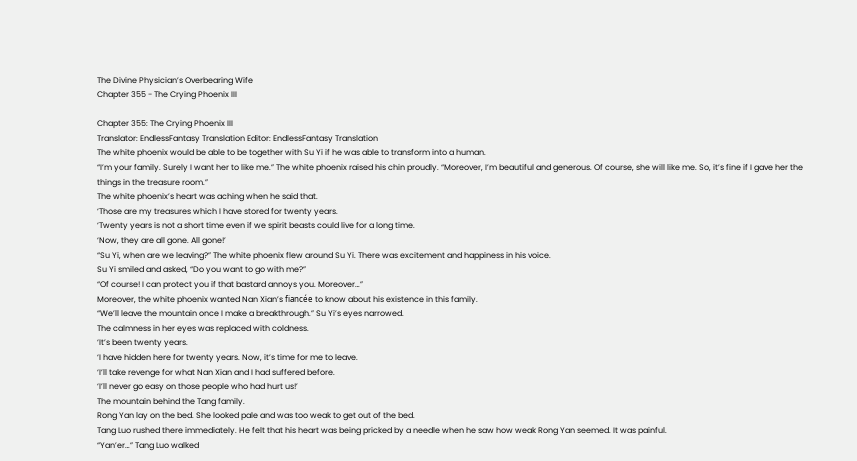The Divine Physician’s Overbearing Wife
Chapter 355 - The Crying Phoenix III

Chapter 355: The Crying Phoenix III
Translator: EndlessFantasy Translation Editor: EndlessFantasy Translation
The white phoenix would be able to be together with Su Yi if he was able to transform into a human.
“I’m your family. Surely I want her to like me.” The white phoenix raised his chin proudly. “Moreover, I’m beautiful and generous. Of course, she will like me. So, it’s fine if I gave her the things in the treasure room.”
The white phoenix’s heart was aching when he said that.
‘Those are my treasures which I have stored for twenty years.
‘Twenty years is not a short time even if we spirit beasts could live for a long time.
‘Now, they are all gone. All gone!’
“Su Yi, when are we leaving?” The white phoenix flew around Su Yi. There was excitement and happiness in his voice.
Su Yi smiled and asked, “Do you want to go with me?”
“Of course! I can protect you if that bastard annoys you. Moreover…”
Moreover, the white phoenix wanted Nan Xian’s fiancée to know about his existence in this family.
“We’ll leave the mountain once I make a breakthrough.” Su Yi’s eyes narrowed.
The calmness in her eyes was replaced with coldness.
‘It’s been twenty years.
‘I have hidden here for twenty years. Now, it’s time for me to leave.
‘I’ll take revenge for what Nan Xian and I had suffered before.
‘I’ll never go easy on those people who had hurt us!’
The mountain behind the Tang family.
Rong Yan lay on the bed. She looked pale and was too weak to get out of the bed.
Tang Luo rushed there immediately. He felt that his heart was being pricked by a needle when he saw how weak Rong Yan seemed. It was painful.
“Yan’er…” Tang Luo walked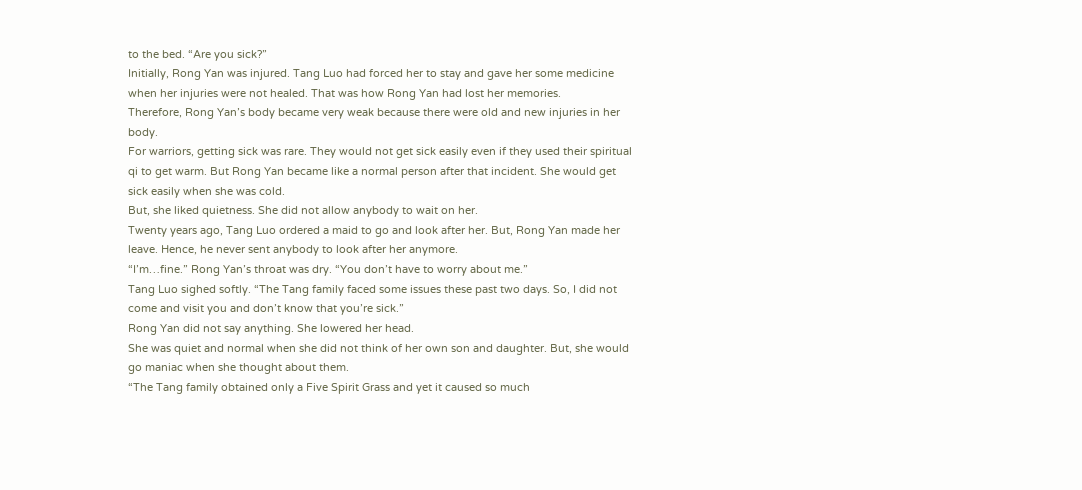to the bed. “Are you sick?”
Initially, Rong Yan was injured. Tang Luo had forced her to stay and gave her some medicine when her injuries were not healed. That was how Rong Yan had lost her memories.
Therefore, Rong Yan’s body became very weak because there were old and new injuries in her body.
For warriors, getting sick was rare. They would not get sick easily even if they used their spiritual qi to get warm. But Rong Yan became like a normal person after that incident. She would get sick easily when she was cold.
But, she liked quietness. She did not allow anybody to wait on her.
Twenty years ago, Tang Luo ordered a maid to go and look after her. But, Rong Yan made her leave. Hence, he never sent anybody to look after her anymore.
“I’m…fine.” Rong Yan’s throat was dry. “You don’t have to worry about me.”
Tang Luo sighed softly. “The Tang family faced some issues these past two days. So, I did not come and visit you and don’t know that you’re sick.”
Rong Yan did not say anything. She lowered her head.
She was quiet and normal when she did not think of her own son and daughter. But, she would go maniac when she thought about them.
“The Tang family obtained only a Five Spirit Grass and yet it caused so much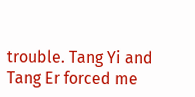trouble. Tang Yi and Tang Er forced me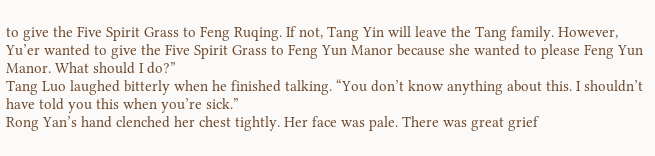to give the Five Spirit Grass to Feng Ruqing. If not, Tang Yin will leave the Tang family. However, Yu’er wanted to give the Five Spirit Grass to Feng Yun Manor because she wanted to please Feng Yun Manor. What should I do?”
Tang Luo laughed bitterly when he finished talking. “You don’t know anything about this. I shouldn’t have told you this when you’re sick.”
Rong Yan’s hand clenched her chest tightly. Her face was pale. There was great grief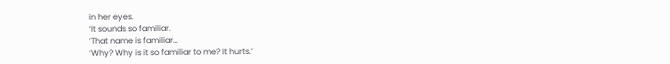in her eyes.
‘It sounds so familiar.
‘That name is familiar…
‘Why? Why is it so familiar to me? It hurts.’